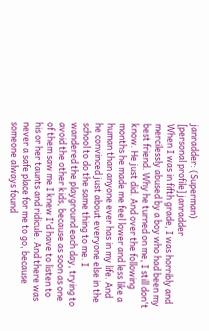janradder: (Superman)
[personal profile] janradder
When I was in fifth grade, I was horribly and mercilessly abused by a boy who had been my best friend. Why he turned on me, I still don't know. He just did. And over the following months he made me feel lower and less like a human than anyone ever has in my life. And he convinced just about everyone else in the school to do the same thing to me. I wandered the playground each day, trying to avoid the other kids, because as soon as one of them saw me I knew I'd have to listen to his or her taunts and ridicule. And there was never a safe place for me to go, because someone always found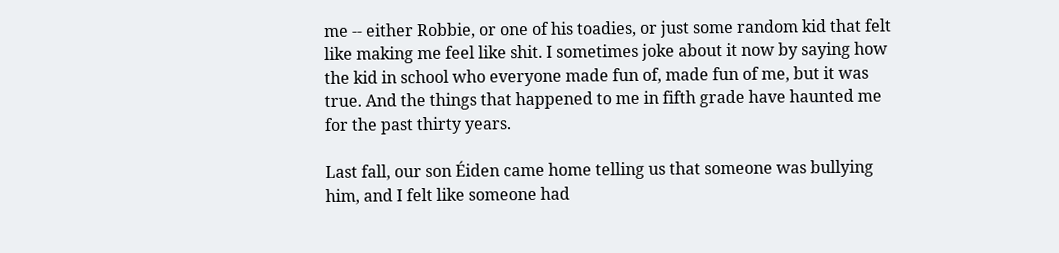me -- either Robbie, or one of his toadies, or just some random kid that felt like making me feel like shit. I sometimes joke about it now by saying how the kid in school who everyone made fun of, made fun of me, but it was true. And the things that happened to me in fifth grade have haunted me for the past thirty years.

Last fall, our son Éiden came home telling us that someone was bullying him, and I felt like someone had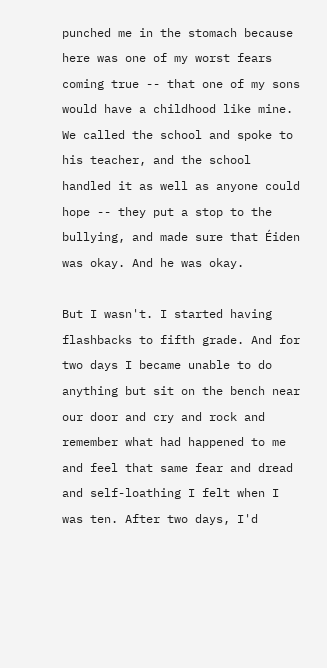punched me in the stomach because here was one of my worst fears coming true -- that one of my sons would have a childhood like mine. We called the school and spoke to his teacher, and the school handled it as well as anyone could hope -- they put a stop to the bullying, and made sure that Éiden was okay. And he was okay.

But I wasn't. I started having flashbacks to fifth grade. And for two days I became unable to do anything but sit on the bench near our door and cry and rock and remember what had happened to me and feel that same fear and dread and self-loathing I felt when I was ten. After two days, I'd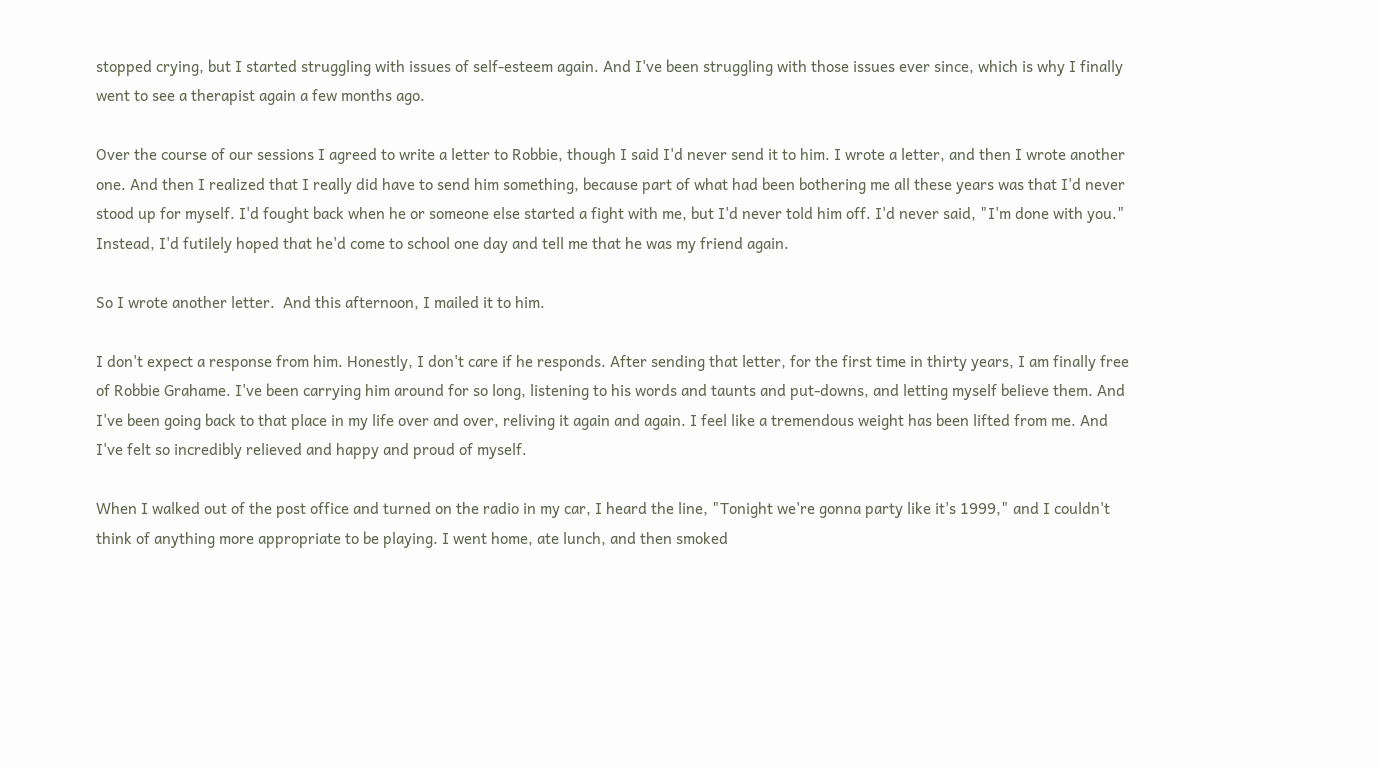stopped crying, but I started struggling with issues of self-esteem again. And I've been struggling with those issues ever since, which is why I finally went to see a therapist again a few months ago.

Over the course of our sessions I agreed to write a letter to Robbie, though I said I'd never send it to him. I wrote a letter, and then I wrote another one. And then I realized that I really did have to send him something, because part of what had been bothering me all these years was that I'd never stood up for myself. I'd fought back when he or someone else started a fight with me, but I'd never told him off. I'd never said, "I'm done with you." Instead, I'd futilely hoped that he'd come to school one day and tell me that he was my friend again.

So I wrote another letter.  And this afternoon, I mailed it to him.

I don't expect a response from him. Honestly, I don't care if he responds. After sending that letter, for the first time in thirty years, I am finally free of Robbie Grahame. I've been carrying him around for so long, listening to his words and taunts and put-downs, and letting myself believe them. And I've been going back to that place in my life over and over, reliving it again and again. I feel like a tremendous weight has been lifted from me. And I've felt so incredibly relieved and happy and proud of myself.

When I walked out of the post office and turned on the radio in my car, I heard the line, "Tonight we're gonna party like it's 1999," and I couldn't think of anything more appropriate to be playing. I went home, ate lunch, and then smoked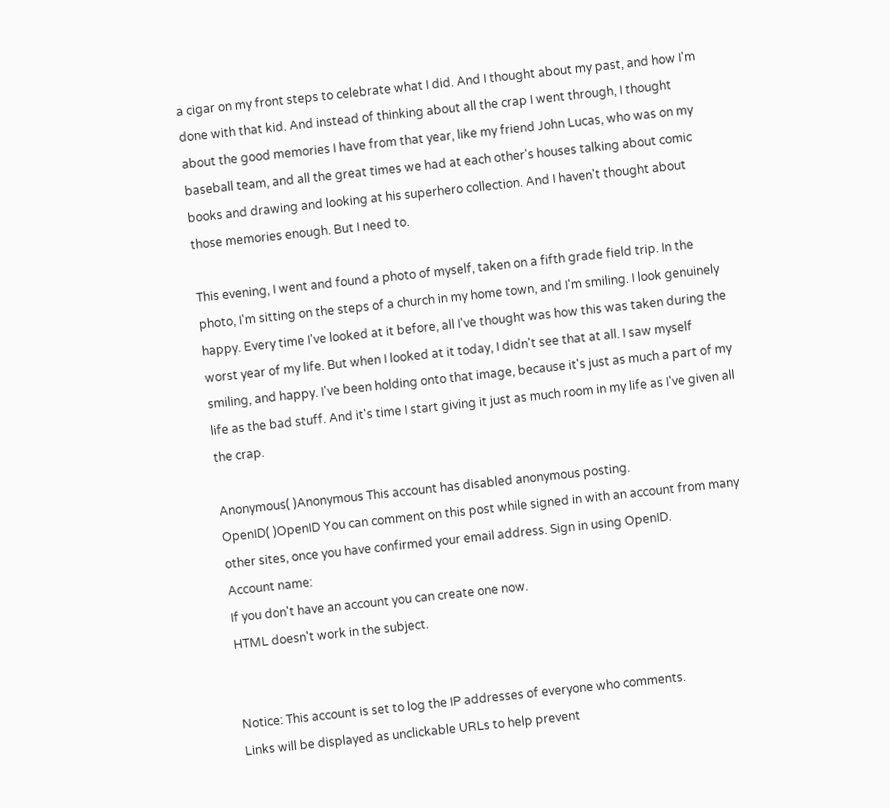a cigar on my front steps to celebrate what I did. And I thought about my past, and how I'm done with that kid. And instead of thinking about all the crap I went through, I thought about the good memories I have from that year, like my friend John Lucas, who was on my baseball team, and all the great times we had at each other's houses talking about comic books and drawing and looking at his superhero collection. And I haven't thought about those memories enough. But I need to.

This evening, I went and found a photo of myself, taken on a fifth grade field trip. In the photo, I'm sitting on the steps of a church in my home town, and I'm smiling. I look genuinely happy. Every time I've looked at it before, all I've thought was how this was taken during the worst year of my life. But when I looked at it today, I didn't see that at all. I saw myself smiling, and happy. I've been holding onto that image, because it's just as much a part of my life as the bad stuff. And it's time I start giving it just as much room in my life as I've given all the crap.

Anonymous( )Anonymous This account has disabled anonymous posting.
OpenID( )OpenID You can comment on this post while signed in with an account from many other sites, once you have confirmed your email address. Sign in using OpenID.
Account name:
If you don't have an account you can create one now.
HTML doesn't work in the subject.


Notice: This account is set to log the IP addresses of everyone who comments.
Links will be displayed as unclickable URLs to help prevent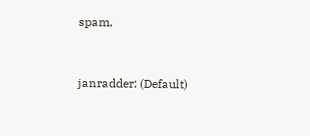spam.


janradder: (Default)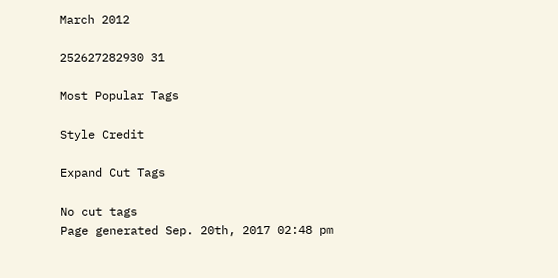March 2012

252627282930 31

Most Popular Tags

Style Credit

Expand Cut Tags

No cut tags
Page generated Sep. 20th, 2017 02:48 pm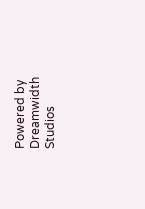Powered by Dreamwidth Studios